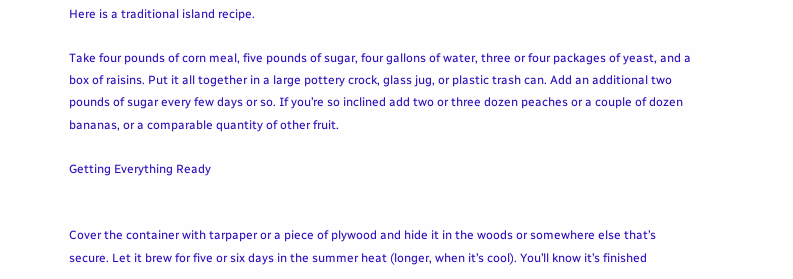Here is a traditional island recipe.

Take four pounds of corn meal, five pounds of sugar, four gallons of water, three or four packages of yeast, and a box of raisins. Put it all together in a large pottery crock, glass jug, or plastic trash can. Add an additional two pounds of sugar every few days or so. If you’re so inclined add two or three dozen peaches or a couple of dozen bananas, or a comparable quantity of other fruit.

Getting Everything Ready


Cover the container with tarpaper or a piece of plywood and hide it in the woods or somewhere else that’s secure. Let it brew for five or six days in the summer heat (longer, when it’s cool). You’ll know it’s finished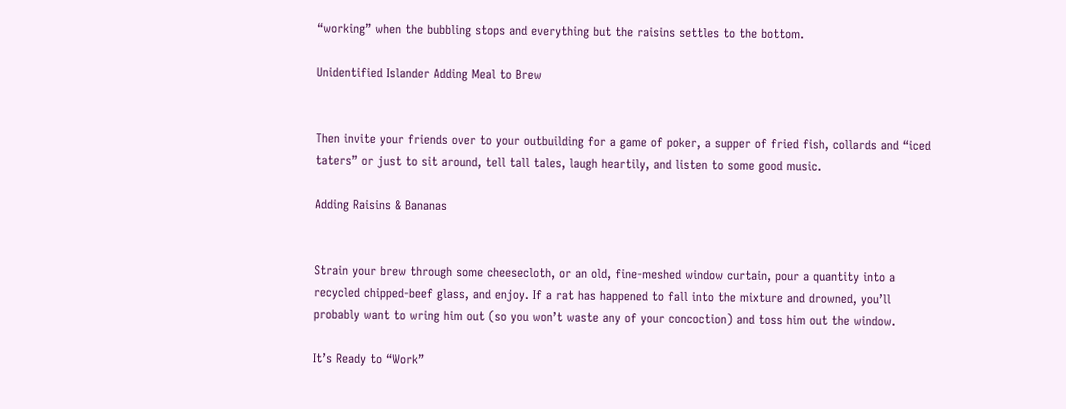“working” when the bubbling stops and everything but the raisins settles to the bottom.

Unidentified Islander Adding Meal to Brew


Then invite your friends over to your outbuilding for a game of poker, a supper of fried fish, collards and “iced taters” or just to sit around, tell tall tales, laugh heartily, and listen to some good music.

Adding Raisins & Bananas


Strain your brew through some cheesecloth, or an old, fine-meshed window curtain, pour a quantity into a recycled chipped-beef glass, and enjoy. If a rat has happened to fall into the mixture and drowned, you’ll probably want to wring him out (so you won’t waste any of your concoction) and toss him out the window.

It’s Ready to “Work”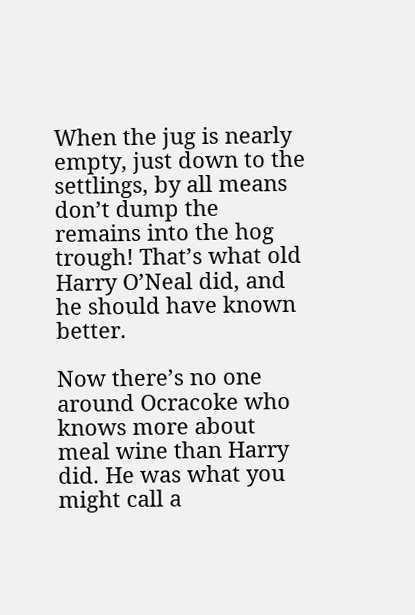When the jug is nearly empty, just down to the settlings, by all means don’t dump the remains into the hog trough! That’s what old Harry O’Neal did, and he should have known better.

Now there’s no one around Ocracoke who knows more about meal wine than Harry did. He was what you might call a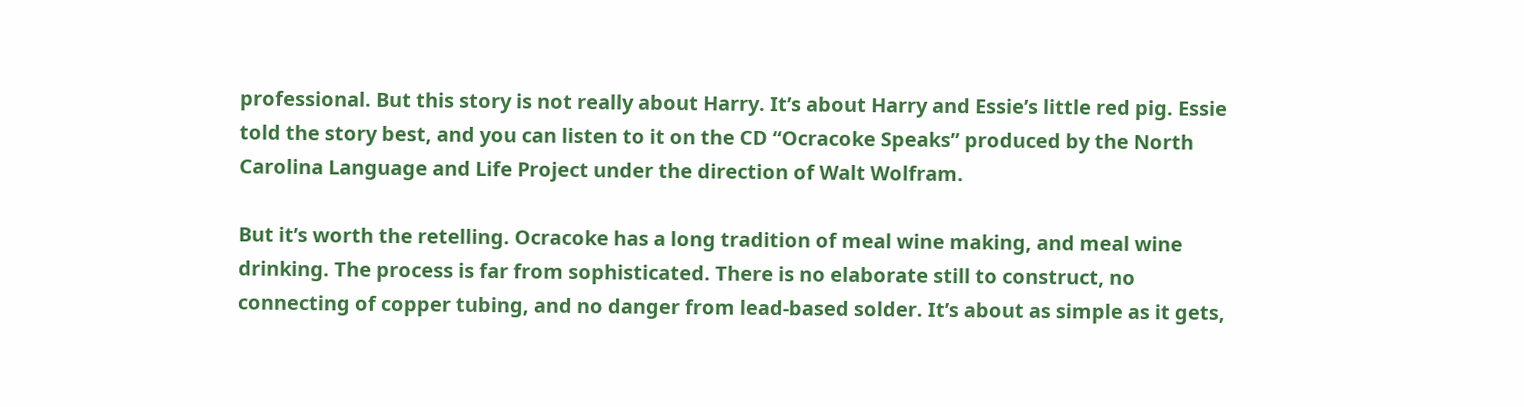professional. But this story is not really about Harry. It’s about Harry and Essie’s little red pig. Essie told the story best, and you can listen to it on the CD “Ocracoke Speaks” produced by the North Carolina Language and Life Project under the direction of Walt Wolfram.

But it’s worth the retelling. Ocracoke has a long tradition of meal wine making, and meal wine drinking. The process is far from sophisticated. There is no elaborate still to construct, no connecting of copper tubing, and no danger from lead-based solder. It’s about as simple as it gets,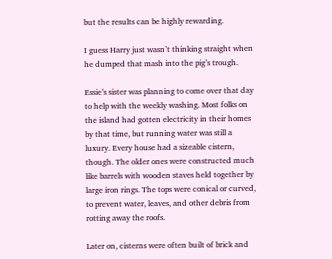but the results can be highly rewarding.

I guess Harry just wasn’t thinking straight when he dumped that mash into the pig’s trough.

Essie’s sister was planning to come over that day to help with the weekly washing. Most folks on the island had gotten electricity in their homes by that time, but running water was still a luxury. Every house had a sizeable cistern, though. The older ones were constructed much like barrels with wooden staves held together by large iron rings. The tops were conical or curved, to prevent water, leaves, and other debris from rotting away the roofs.

Later on, cisterns were often built of brick and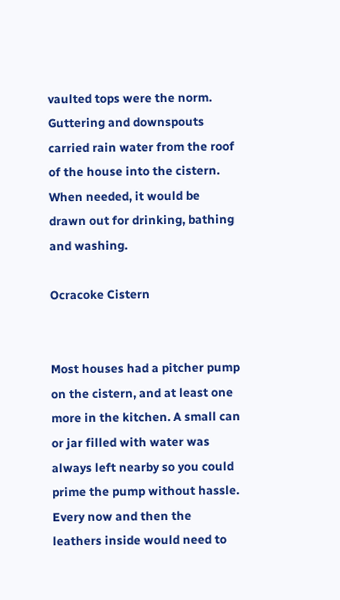vaulted tops were the norm. Guttering and downspouts carried rain water from the roof of the house into the cistern. When needed, it would be drawn out for drinking, bathing and washing.

Ocracoke Cistern


Most houses had a pitcher pump on the cistern, and at least one more in the kitchen. A small can or jar filled with water was always left nearby so you could prime the pump without hassle. Every now and then the leathers inside would need to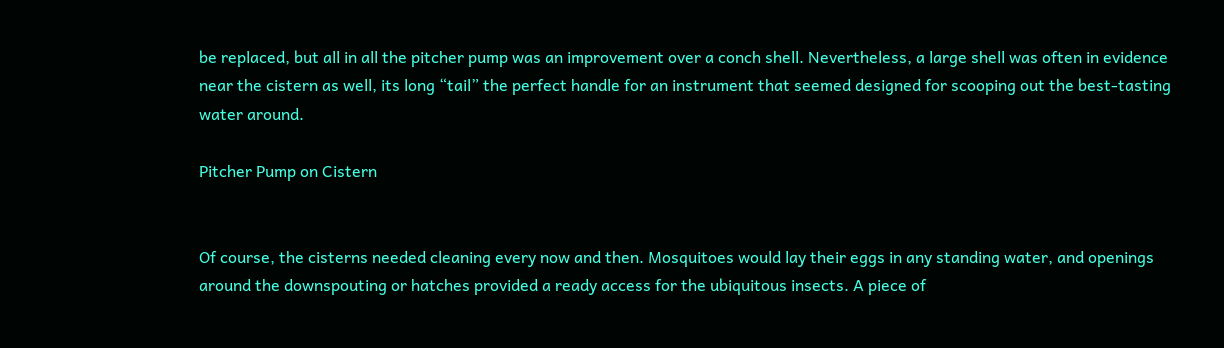be replaced, but all in all the pitcher pump was an improvement over a conch shell. Nevertheless, a large shell was often in evidence near the cistern as well, its long “tail” the perfect handle for an instrument that seemed designed for scooping out the best-tasting water around.

Pitcher Pump on Cistern


Of course, the cisterns needed cleaning every now and then. Mosquitoes would lay their eggs in any standing water, and openings around the downspouting or hatches provided a ready access for the ubiquitous insects. A piece of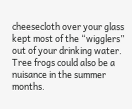cheesecloth over your glass kept most of the “wigglers” out of your drinking water. Tree frogs could also be a nuisance in the summer months.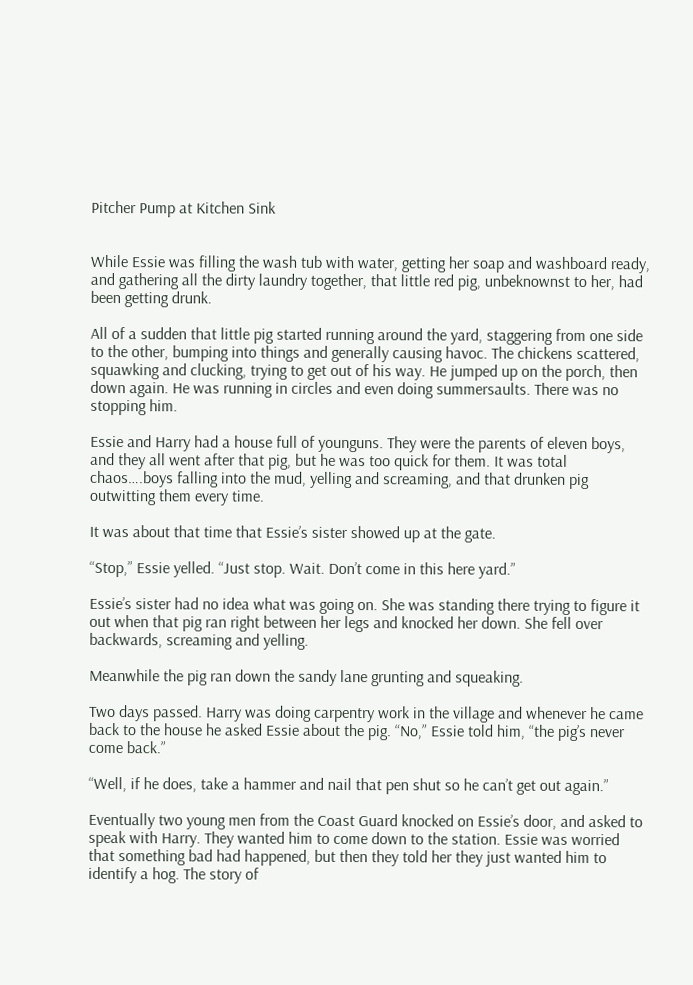Pitcher Pump at Kitchen Sink


While Essie was filling the wash tub with water, getting her soap and washboard ready, and gathering all the dirty laundry together, that little red pig, unbeknownst to her, had been getting drunk.

All of a sudden that little pig started running around the yard, staggering from one side to the other, bumping into things and generally causing havoc. The chickens scattered, squawking and clucking, trying to get out of his way. He jumped up on the porch, then down again. He was running in circles and even doing summersaults. There was no stopping him.

Essie and Harry had a house full of younguns. They were the parents of eleven boys, and they all went after that pig, but he was too quick for them. It was total chaos….boys falling into the mud, yelling and screaming, and that drunken pig outwitting them every time.

It was about that time that Essie’s sister showed up at the gate.

“Stop,” Essie yelled. “Just stop. Wait. Don’t come in this here yard.”

Essie’s sister had no idea what was going on. She was standing there trying to figure it out when that pig ran right between her legs and knocked her down. She fell over backwards, screaming and yelling.

Meanwhile the pig ran down the sandy lane grunting and squeaking.

Two days passed. Harry was doing carpentry work in the village and whenever he came back to the house he asked Essie about the pig. “No,” Essie told him, “the pig’s never come back.”

“Well, if he does, take a hammer and nail that pen shut so he can’t get out again.”

Eventually two young men from the Coast Guard knocked on Essie’s door, and asked to speak with Harry. They wanted him to come down to the station. Essie was worried that something bad had happened, but then they told her they just wanted him to identify a hog. The story of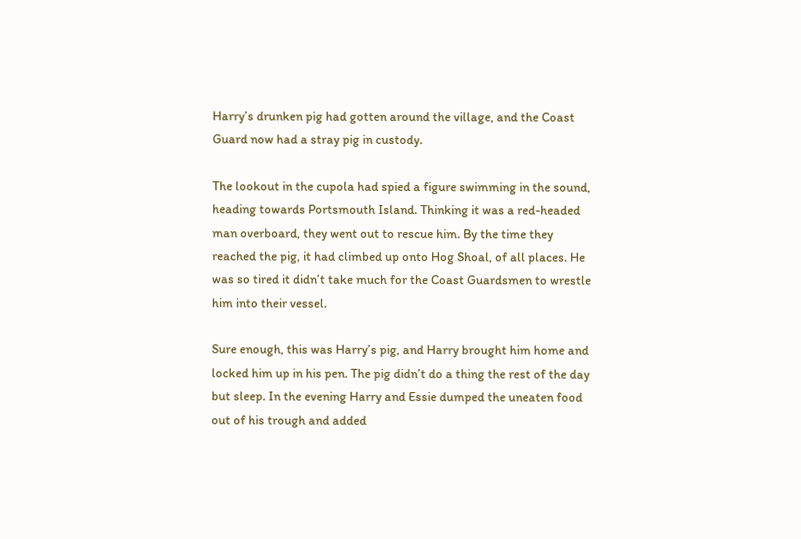Harry’s drunken pig had gotten around the village, and the Coast Guard now had a stray pig in custody.

The lookout in the cupola had spied a figure swimming in the sound, heading towards Portsmouth Island. Thinking it was a red-headed man overboard, they went out to rescue him. By the time they reached the pig, it had climbed up onto Hog Shoal, of all places. He was so tired it didn’t take much for the Coast Guardsmen to wrestle him into their vessel.

Sure enough, this was Harry’s pig, and Harry brought him home and locked him up in his pen. The pig didn’t do a thing the rest of the day but sleep. In the evening Harry and Essie dumped the uneaten food out of his trough and added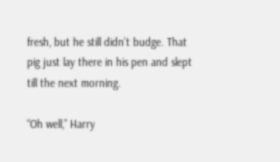fresh, but he still didn’t budge. That pig just lay there in his pen and slept till the next morning.

“Oh well,” Harry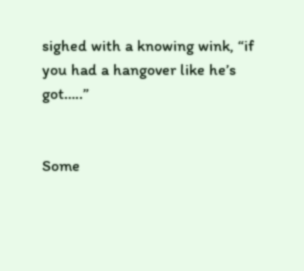sighed with a knowing wink, “if you had a hangover like he’s got…..”


Some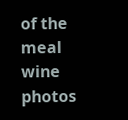of the meal wine photos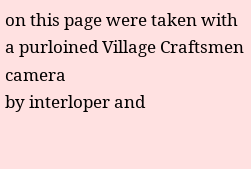on this page were taken with a purloined Village Craftsmen camera
by interloper and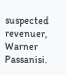suspected revenuer, Warner Passanisi.